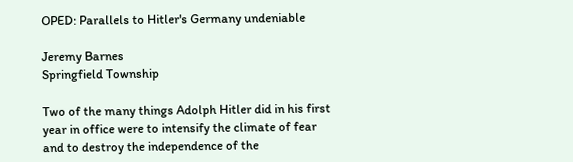OPED: Parallels to Hitler's Germany undeniable

Jeremy Barnes
Springfield Township

Two of the many things Adolph Hitler did in his first year in office were to intensify the climate of fear and to destroy the independence of the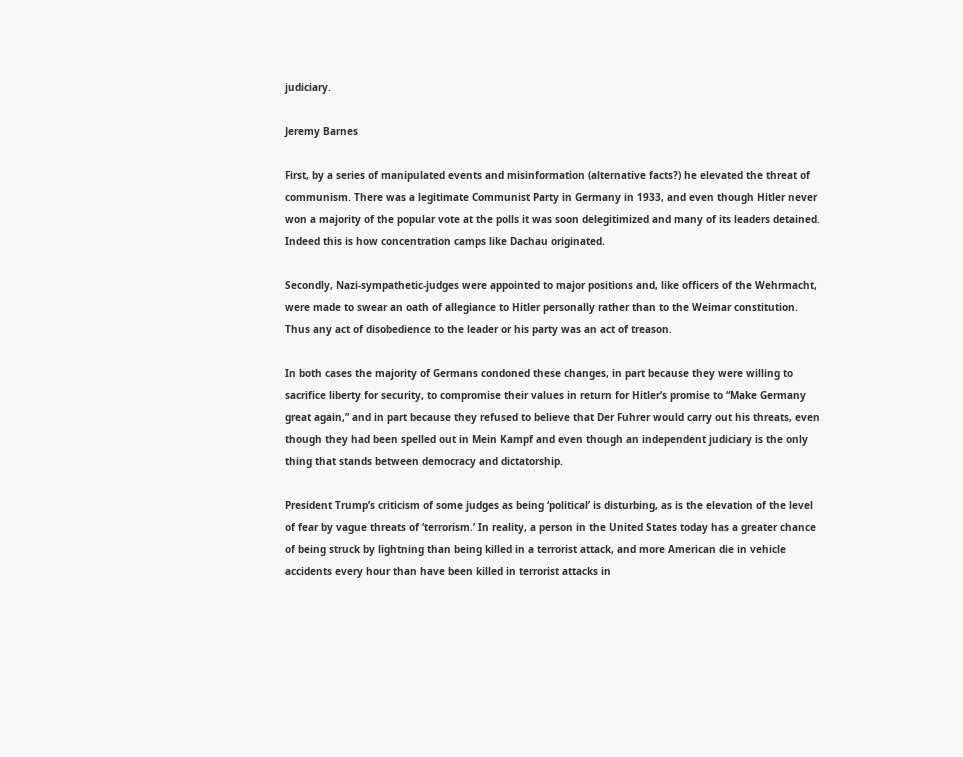judiciary.

Jeremy Barnes

First, by a series of manipulated events and misinformation (alternative facts?) he elevated the threat of communism. There was a legitimate Communist Party in Germany in 1933, and even though Hitler never won a majority of the popular vote at the polls it was soon delegitimized and many of its leaders detained. Indeed this is how concentration camps like Dachau originated.

Secondly, Nazi-sympathetic-judges were appointed to major positions and, like officers of the Wehrmacht, were made to swear an oath of allegiance to Hitler personally rather than to the Weimar constitution. Thus any act of disobedience to the leader or his party was an act of treason.

In both cases the majority of Germans condoned these changes, in part because they were willing to sacrifice liberty for security, to compromise their values in return for Hitler’s promise to “Make Germany great again,” and in part because they refused to believe that Der Fuhrer would carry out his threats, even though they had been spelled out in Mein Kampf and even though an independent judiciary is the only thing that stands between democracy and dictatorship.

President Trump’s criticism of some judges as being ‘political’ is disturbing, as is the elevation of the level of fear by vague threats of ‘terrorism.’ In reality, a person in the United States today has a greater chance of being struck by lightning than being killed in a terrorist attack, and more American die in vehicle accidents every hour than have been killed in terrorist attacks in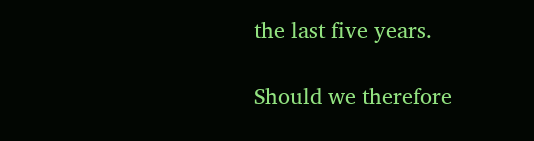the last five years.

Should we therefore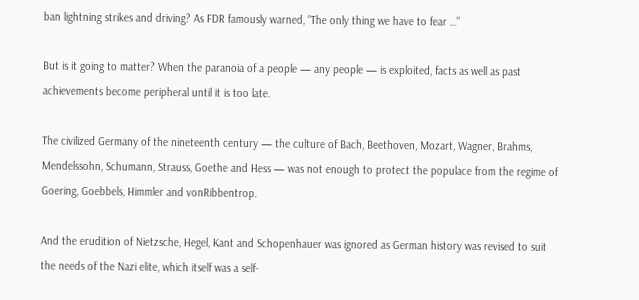ban lightning strikes and driving? As FDR famously warned, “The only thing we have to fear …”

But is it going to matter? When the paranoia of a people — any people — is exploited, facts as well as past achievements become peripheral until it is too late.

The civilized Germany of the nineteenth century — the culture of Bach, Beethoven, Mozart, Wagner, Brahms, Mendelssohn, Schumann, Strauss, Goethe and Hess — was not enough to protect the populace from the regime of Goering, Goebbels, Himmler and vonRibbentrop.

And the erudition of Nietzsche, Hegel, Kant and Schopenhauer was ignored as German history was revised to suit the needs of the Nazi elite, which itself was a self-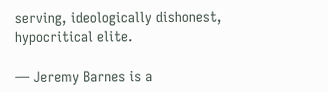serving, ideologically dishonest, hypocritical elite.

— Jeremy Barnes is a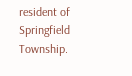resident of Springfield Township.